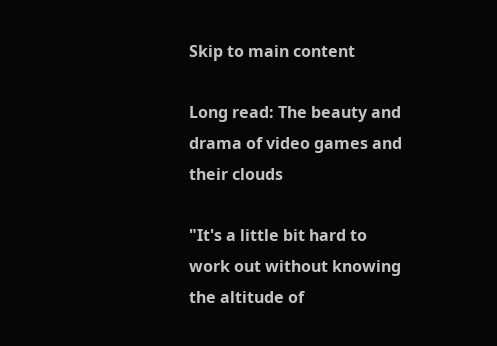Skip to main content

Long read: The beauty and drama of video games and their clouds

"It's a little bit hard to work out without knowing the altitude of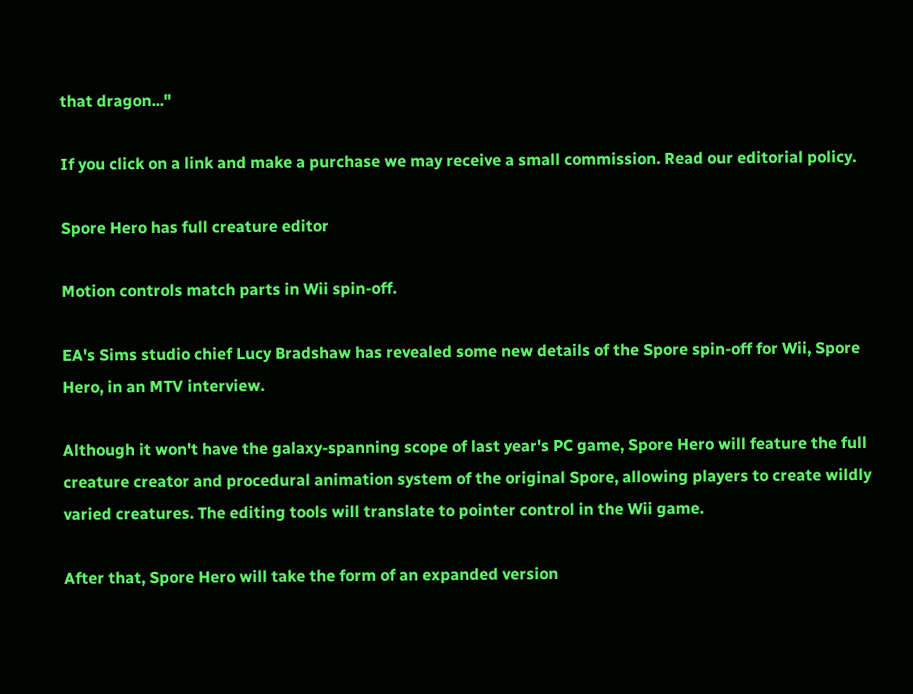that dragon..."

If you click on a link and make a purchase we may receive a small commission. Read our editorial policy.

Spore Hero has full creature editor

Motion controls match parts in Wii spin-off.

EA's Sims studio chief Lucy Bradshaw has revealed some new details of the Spore spin-off for Wii, Spore Hero, in an MTV interview.

Although it won't have the galaxy-spanning scope of last year's PC game, Spore Hero will feature the full creature creator and procedural animation system of the original Spore, allowing players to create wildly varied creatures. The editing tools will translate to pointer control in the Wii game.

After that, Spore Hero will take the form of an expanded version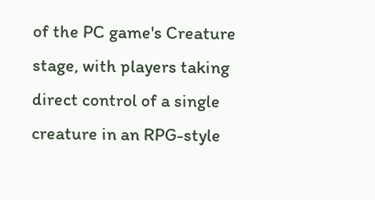of the PC game's Creature stage, with players taking direct control of a single creature in an RPG-style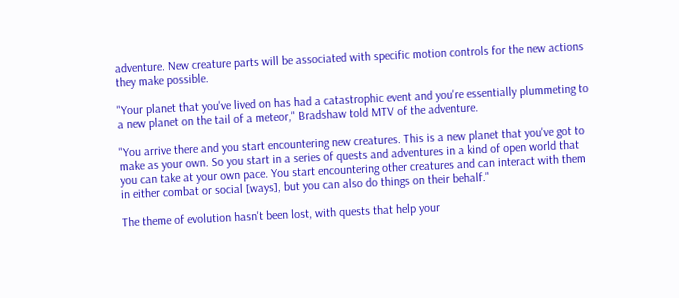adventure. New creature parts will be associated with specific motion controls for the new actions they make possible.

"Your planet that you've lived on has had a catastrophic event and you're essentially plummeting to a new planet on the tail of a meteor," Bradshaw told MTV of the adventure.

"You arrive there and you start encountering new creatures. This is a new planet that you've got to make as your own. So you start in a series of quests and adventures in a kind of open world that you can take at your own pace. You start encountering other creatures and can interact with them in either combat or social [ways], but you can also do things on their behalf."

The theme of evolution hasn't been lost, with quests that help your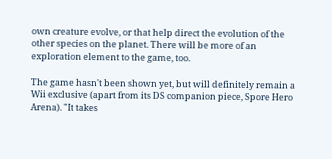own creature evolve, or that help direct the evolution of the other species on the planet. There will be more of an exploration element to the game, too.

The game hasn't been shown yet, but will definitely remain a Wii exclusive (apart from its DS companion piece, Spore Hero Arena). "It takes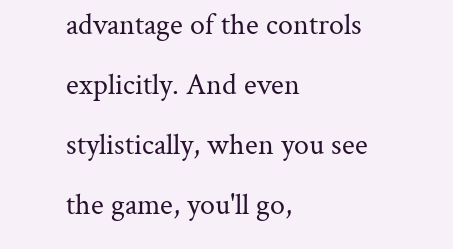advantage of the controls explicitly. And even stylistically, when you see the game, you'll go,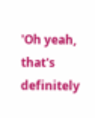'Oh yeah, that's definitely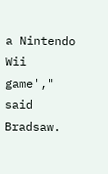a Nintendo Wii game'," said Bradsaw.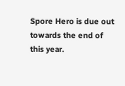Spore Hero is due out towards the end of this year.